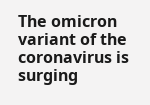The omicron variant of the coronavirus is surging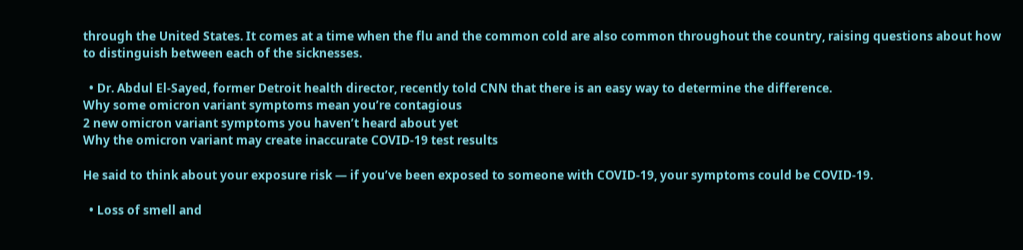through the United States. It comes at a time when the flu and the common cold are also common throughout the country, raising questions about how to distinguish between each of the sicknesses.

  • Dr. Abdul El-Sayed, former Detroit health director, recently told CNN that there is an easy way to determine the difference.
Why some omicron variant symptoms mean you’re contagious
2 new omicron variant symptoms you haven’t heard about yet
Why the omicron variant may create inaccurate COVID-19 test results

He said to think about your exposure risk — if you’ve been exposed to someone with COVID-19, your symptoms could be COVID-19.

  • Loss of smell and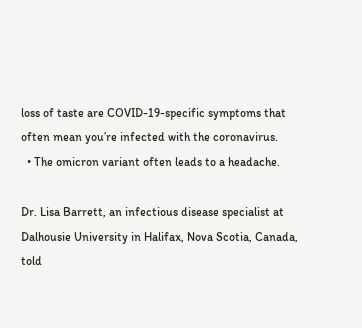loss of taste are COVID-19-specific symptoms that often mean you’re infected with the coronavirus.
  • The omicron variant often leads to a headache.

Dr. Lisa Barrett, an infectious disease specialist at Dalhousie University in Halifax, Nova Scotia, Canada, told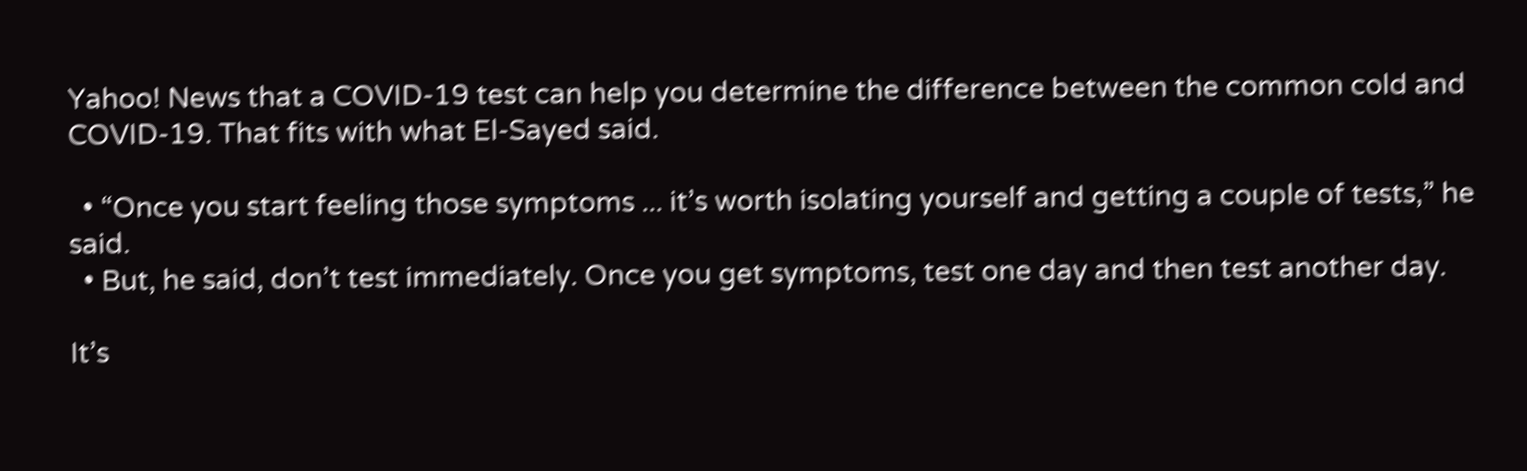Yahoo! News that a COVID-19 test can help you determine the difference between the common cold and COVID-19. That fits with what El-Sayed said.

  • “Once you start feeling those symptoms ... it’s worth isolating yourself and getting a couple of tests,” he said.
  • But, he said, don’t test immediately. Once you get symptoms, test one day and then test another day.

It’s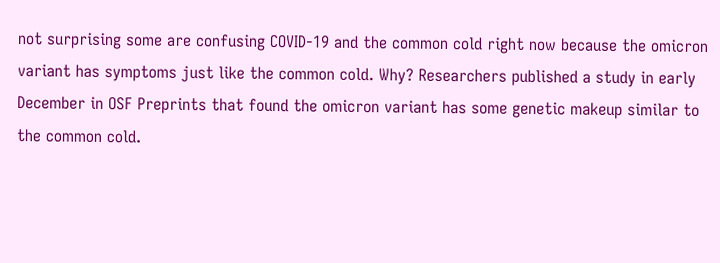not surprising some are confusing COVID-19 and the common cold right now because the omicron variant has symptoms just like the common cold. Why? Researchers published a study in early December in OSF Preprints that found the omicron variant has some genetic makeup similar to the common cold.